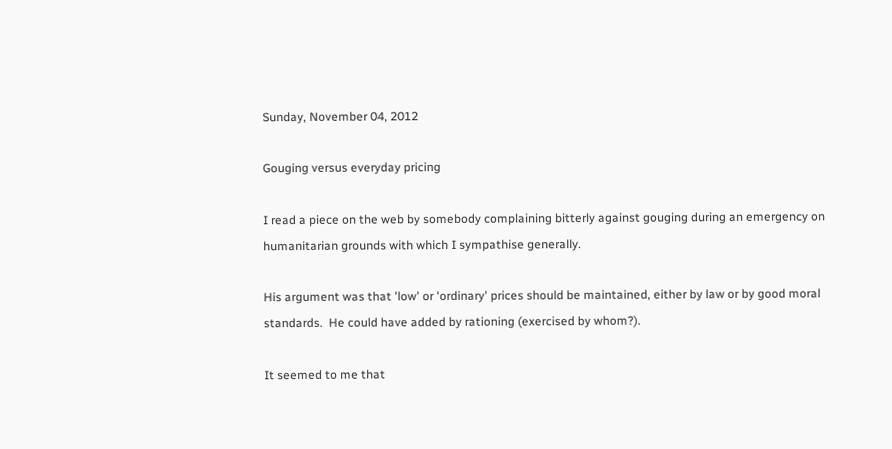Sunday, November 04, 2012

Gouging versus everyday pricing

I read a piece on the web by somebody complaining bitterly against gouging during an emergency on humanitarian grounds with which I sympathise generally.

His argument was that 'low' or 'ordinary' prices should be maintained, either by law or by good moral standards.  He could have added by rationing (exercised by whom?).

It seemed to me that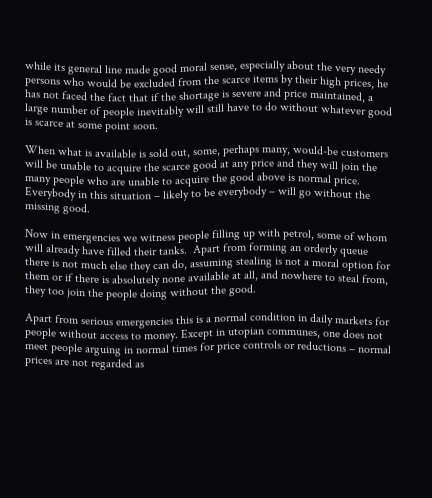while its general line made good moral sense, especially about the very needy persons who would be excluded from the scarce items by their high prices, he has not faced the fact that if the shortage is severe and price maintained, a large number of people inevitably will still have to do without whatever good is scarce at some point soon.

When what is available is sold out, some, perhaps many, would-be customers will be unable to acquire the scarce good at any price and they will join the many people who are unable to acquire the good above is normal price.  Everybody in this situation – likely to be everybody – will go without the missing good.

Now in emergencies we witness people filling up with petrol, some of whom will already have filled their tanks.  Apart from forming an orderly queue there is not much else they can do, assuming stealing is not a moral option for them or if there is absolutely none available at all, and nowhere to steal from, they too join the people doing without the good.

Apart from serious emergencies this is a normal condition in daily markets for people without access to money. Except in utopian communes, one does not meet people arguing in normal times for price controls or reductions – normal prices are not regarded as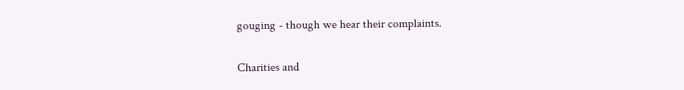gouging - though we hear their complaints.

Charities and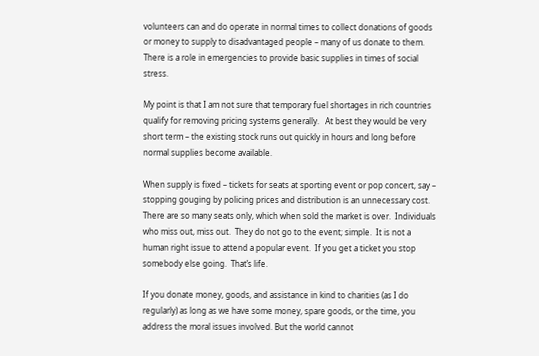volunteers can and do operate in normal times to collect donations of goods or money to supply to disadvantaged people – many of us donate to them.   There is a role in emergencies to provide basic supplies in times of social stress.

My point is that I am not sure that temporary fuel shortages in rich countries qualify for removing pricing systems generally.   At best they would be very short term – the existing stock runs out quickly in hours and long before normal supplies become available.

When supply is fixed – tickets for seats at sporting event or pop concert, say – stopping gouging by policing prices and distribution is an unnecessary cost.  There are so many seats only, which when sold the market is over.  Individuals who miss out, miss out.  They do not go to the event; simple.  It is not a human right issue to attend a popular event.  If you get a ticket you stop somebody else going.  That’s life.

If you donate money, goods, and assistance in kind to charities (as I do regularly) as long as we have some money, spare goods, or the time, you address the moral issues involved. But the world cannot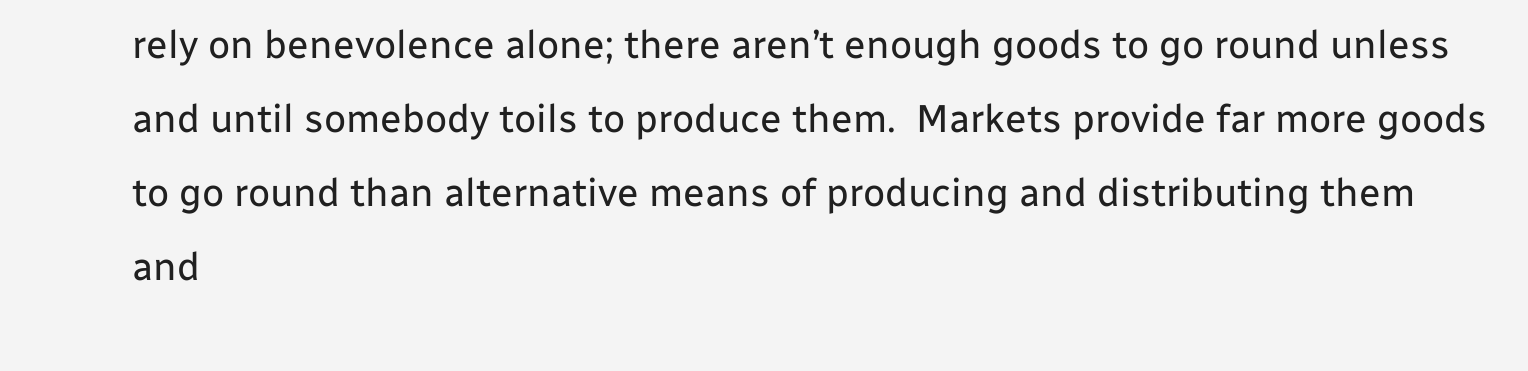rely on benevolence alone; there aren’t enough goods to go round unless and until somebody toils to produce them.  Markets provide far more goods to go round than alternative means of producing and distributing them and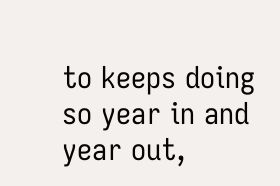to keeps doing so year in and year out,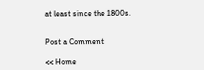at least since the 1800s.


Post a Comment

<< Home